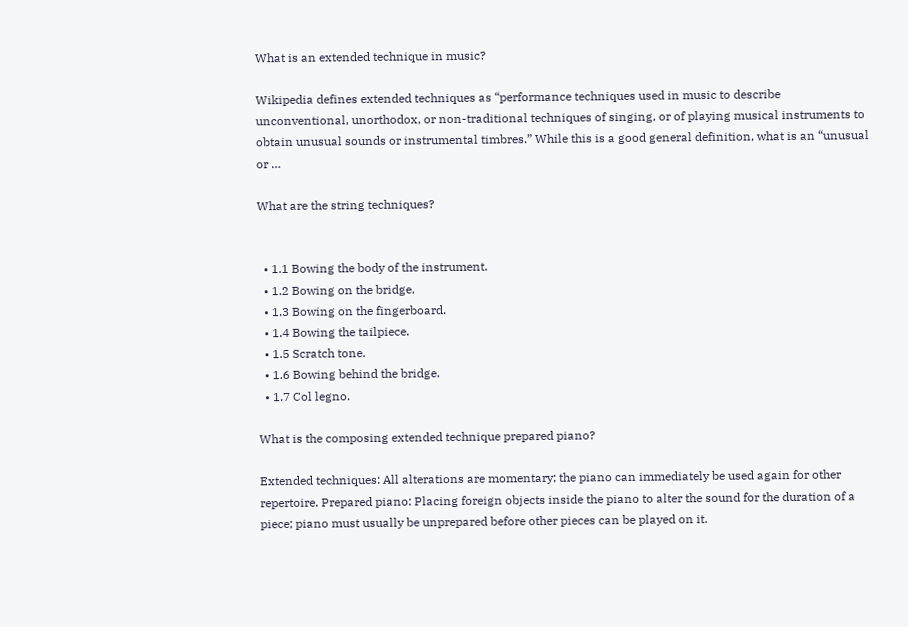What is an extended technique in music?

Wikipedia defines extended techniques as “performance techniques used in music to describe unconventional, unorthodox, or non-traditional techniques of singing, or of playing musical instruments to obtain unusual sounds or instrumental timbres.” While this is a good general definition, what is an “unusual or …

What are the string techniques?


  • 1.1 Bowing the body of the instrument.
  • 1.2 Bowing on the bridge.
  • 1.3 Bowing on the fingerboard.
  • 1.4 Bowing the tailpiece.
  • 1.5 Scratch tone.
  • 1.6 Bowing behind the bridge.
  • 1.7 Col legno.

What is the composing extended technique prepared piano?

Extended techniques: All alterations are momentary; the piano can immediately be used again for other repertoire. Prepared piano: Placing foreign objects inside the piano to alter the sound for the duration of a piece; piano must usually be unprepared before other pieces can be played on it.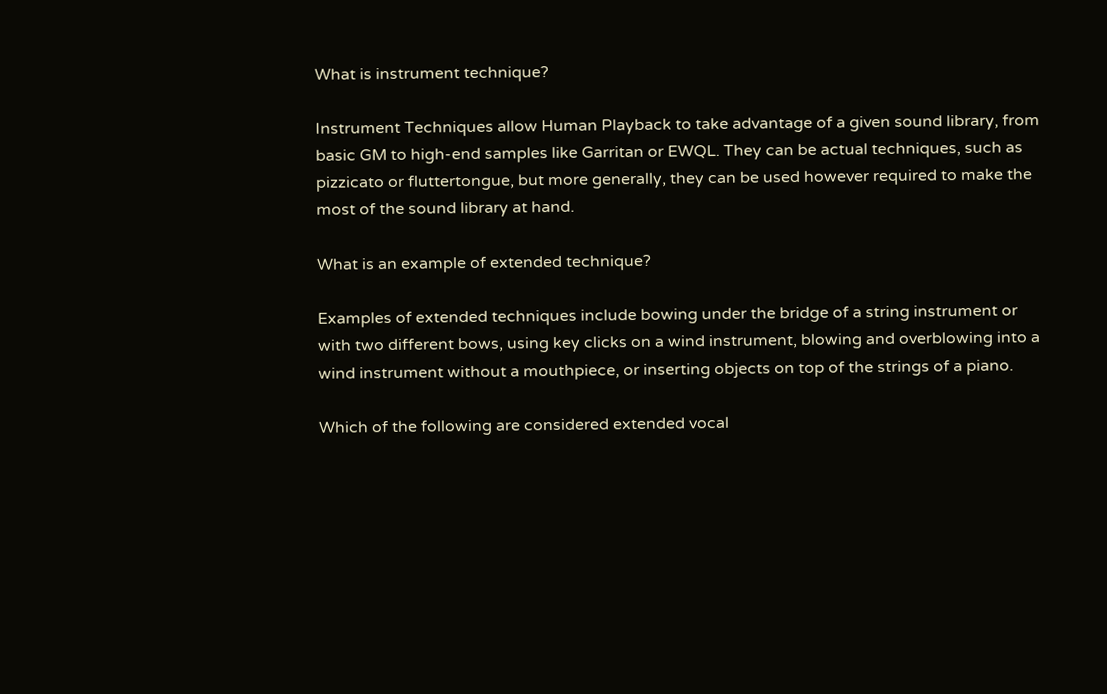What is instrument technique?

Instrument Techniques allow Human Playback to take advantage of a given sound library, from basic GM to high-end samples like Garritan or EWQL. They can be actual techniques, such as pizzicato or fluttertongue, but more generally, they can be used however required to make the most of the sound library at hand.

What is an example of extended technique?

Examples of extended techniques include bowing under the bridge of a string instrument or with two different bows, using key clicks on a wind instrument, blowing and overblowing into a wind instrument without a mouthpiece, or inserting objects on top of the strings of a piano.

Which of the following are considered extended vocal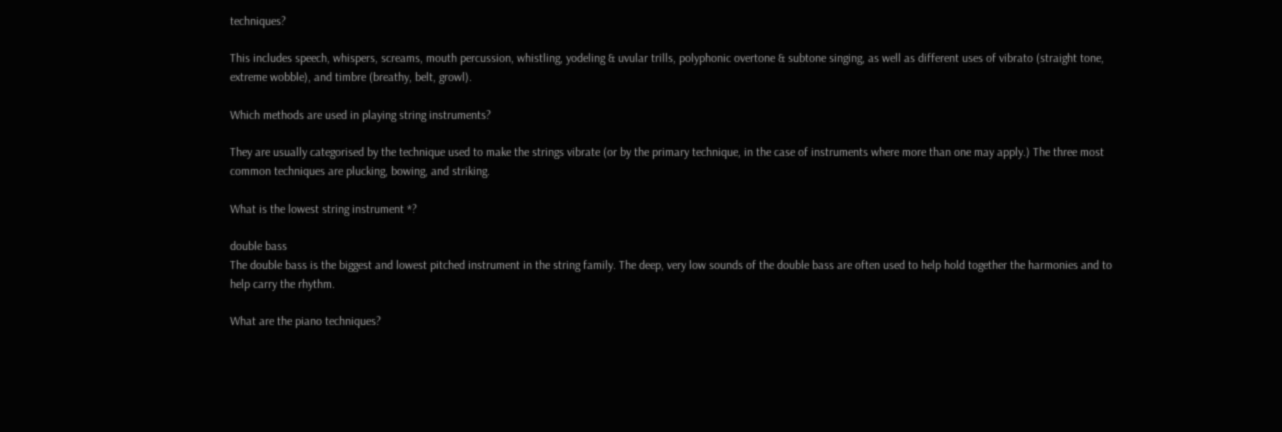techniques?

This includes speech, whispers, screams, mouth percussion, whistling, yodeling & uvular trills, polyphonic overtone & subtone singing, as well as different uses of vibrato (straight tone, extreme wobble), and timbre (breathy, belt, growl).

Which methods are used in playing string instruments?

They are usually categorised by the technique used to make the strings vibrate (or by the primary technique, in the case of instruments where more than one may apply.) The three most common techniques are plucking, bowing, and striking.

What is the lowest string instrument *?

double bass
The double bass is the biggest and lowest pitched instrument in the string family. The deep, very low sounds of the double bass are often used to help hold together the harmonies and to help carry the rhythm.

What are the piano techniques?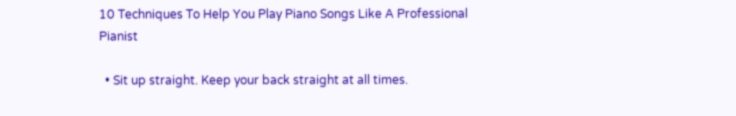10 Techniques To Help You Play Piano Songs Like A Professional Pianist

  • Sit up straight. Keep your back straight at all times.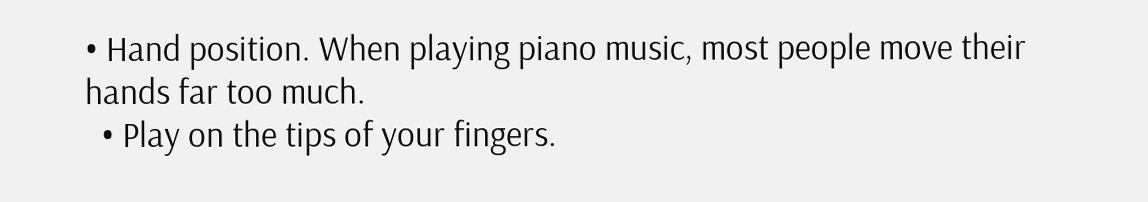• Hand position. When playing piano music, most people move their hands far too much.
  • Play on the tips of your fingers.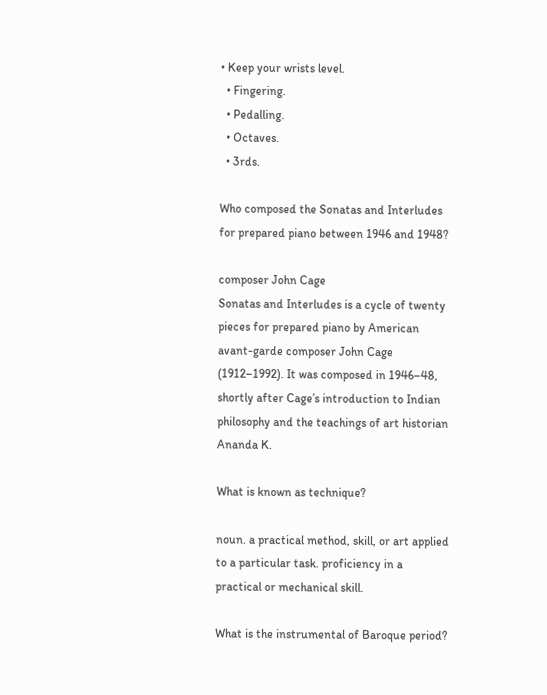• Keep your wrists level.
  • Fingering.
  • Pedalling.
  • Octaves.
  • 3rds.

Who composed the Sonatas and Interludes for prepared piano between 1946 and 1948?

composer John Cage
Sonatas and Interludes is a cycle of twenty pieces for prepared piano by American avant-garde composer John Cage (1912–1992). It was composed in 1946–48, shortly after Cage’s introduction to Indian philosophy and the teachings of art historian Ananda K.

What is known as technique?

noun. a practical method, skill, or art applied to a particular task. proficiency in a practical or mechanical skill.

What is the instrumental of Baroque period?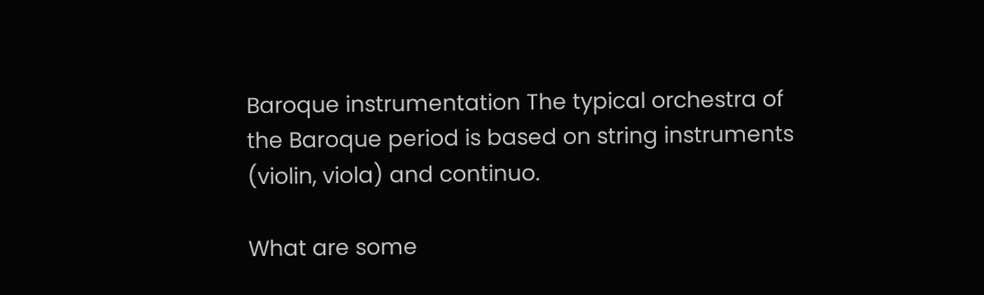Baroque instrumentation The typical orchestra of the Baroque period is based on string instruments (violin, viola) and continuo.

What are some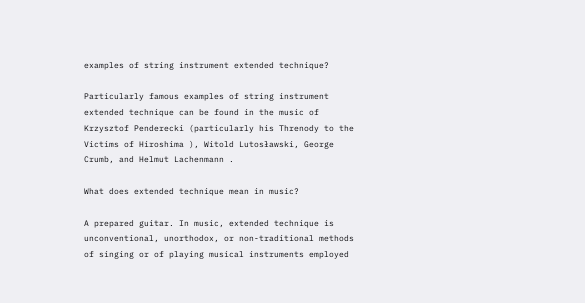examples of string instrument extended technique?

Particularly famous examples of string instrument extended technique can be found in the music of Krzysztof Penderecki (particularly his Threnody to the Victims of Hiroshima ), Witold Lutosławski, George Crumb, and Helmut Lachenmann .

What does extended technique mean in music?

A prepared guitar. In music, extended technique is unconventional, unorthodox, or non-traditional methods of singing or of playing musical instruments employed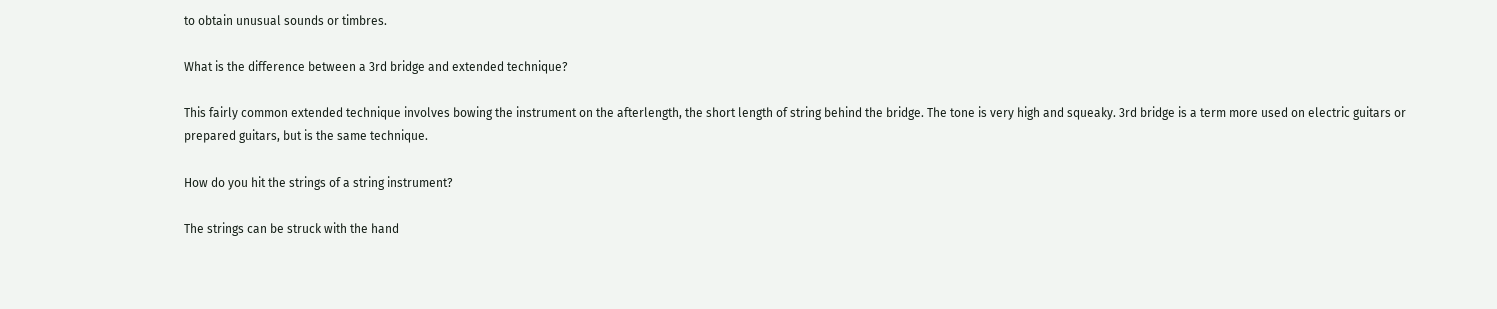to obtain unusual sounds or timbres.

What is the difference between a 3rd bridge and extended technique?

This fairly common extended technique involves bowing the instrument on the afterlength, the short length of string behind the bridge. The tone is very high and squeaky. 3rd bridge is a term more used on electric guitars or prepared guitars, but is the same technique.

How do you hit the strings of a string instrument?

The strings can be struck with the hand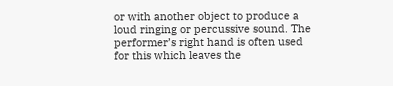or with another object to produce a loud ringing or percussive sound. The performer’s right hand is often used for this which leaves the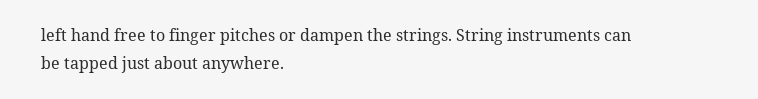left hand free to finger pitches or dampen the strings. String instruments can be tapped just about anywhere.